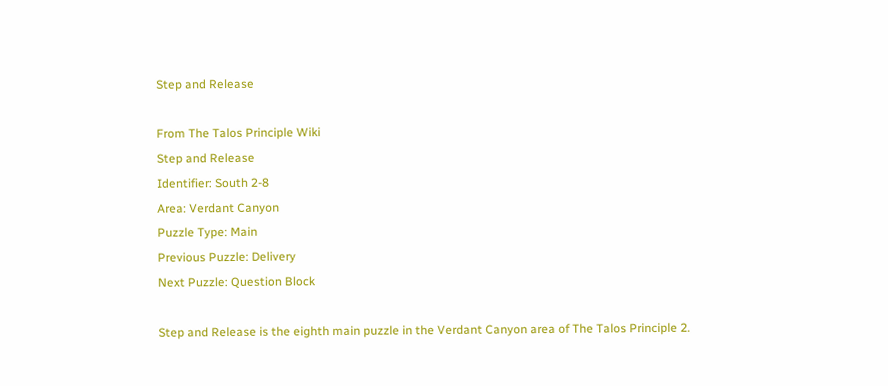Step and Release

From The Talos Principle Wiki
Step and Release
Identifier: South 2-8
Area: Verdant Canyon
Puzzle Type: Main
Previous Puzzle: Delivery
Next Puzzle: Question Block

Step and Release is the eighth main puzzle in the Verdant Canyon area of The Talos Principle 2.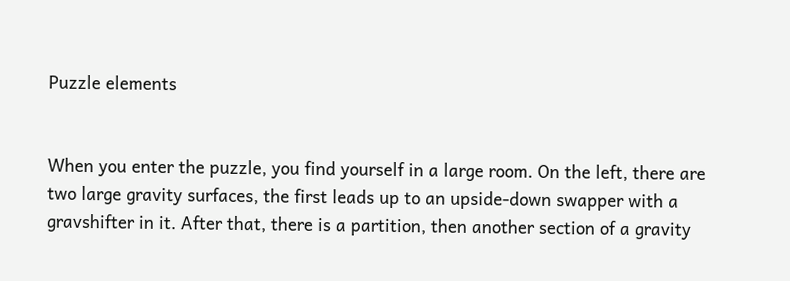Puzzle elements


When you enter the puzzle, you find yourself in a large room. On the left, there are two large gravity surfaces, the first leads up to an upside-down swapper with a gravshifter in it. After that, there is a partition, then another section of a gravity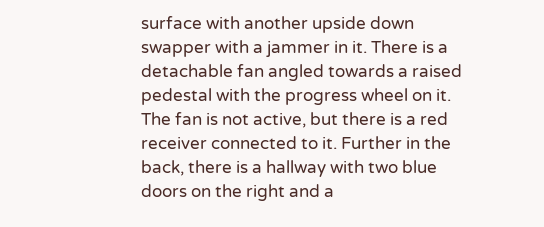surface with another upside down swapper with a jammer in it. There is a detachable fan angled towards a raised pedestal with the progress wheel on it. The fan is not active, but there is a red receiver connected to it. Further in the back, there is a hallway with two blue doors on the right and a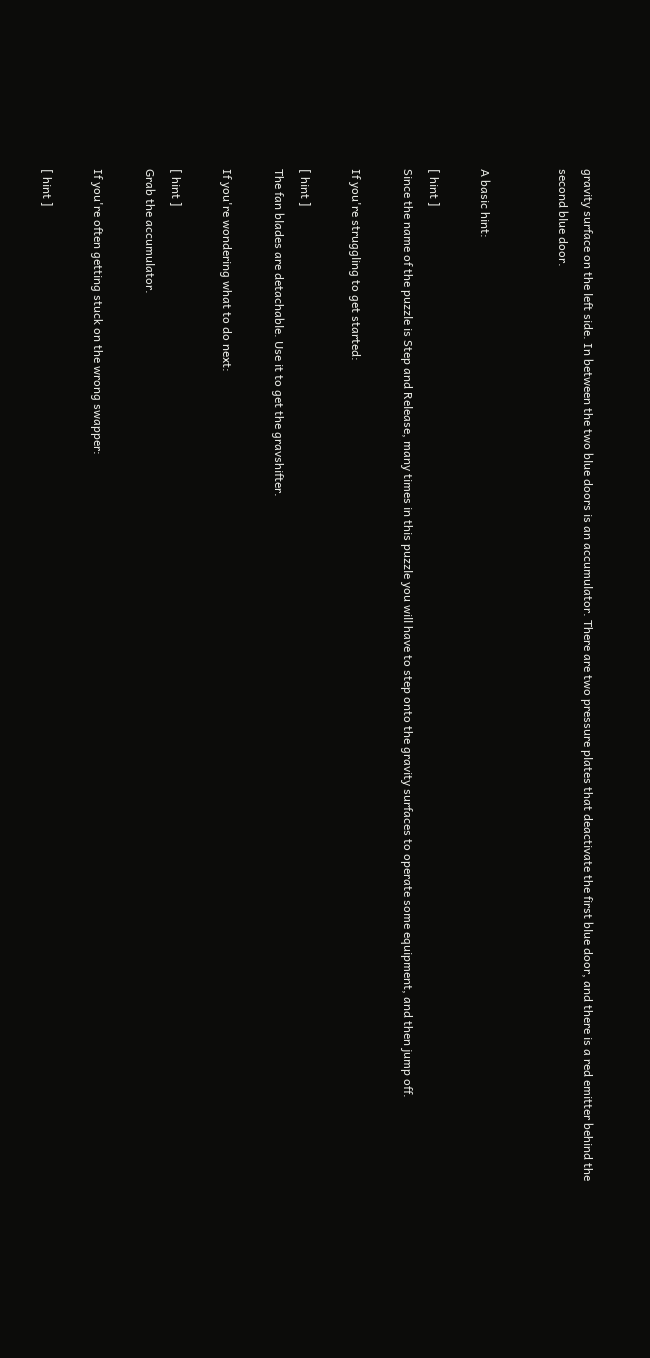gravity surface on the left side. In between the two blue doors is an accumulator. There are two pressure plates that deactivate the first blue door, and there is a red emitter behind the second blue door.


A basic hint:

[ hint ]
Since the name of the puzzle is Step and Release, many times in this puzzle you will have to step onto the gravity surfaces to operate some equipment, and then jump off.

If you're struggling to get started:

[ hint ]
The fan blades are detachable. Use it to get the gravshifter.

If you're wondering what to do next:

[ hint ]
Grab the accumulator.

If you're often getting stuck on the wrong swapper:

[ hint ]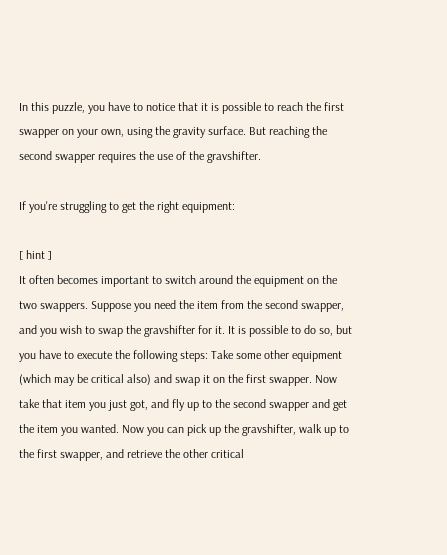In this puzzle, you have to notice that it is possible to reach the first swapper on your own, using the gravity surface. But reaching the second swapper requires the use of the gravshifter.

If you're struggling to get the right equipment:

[ hint ]
It often becomes important to switch around the equipment on the two swappers. Suppose you need the item from the second swapper, and you wish to swap the gravshifter for it. It is possible to do so, but you have to execute the following steps: Take some other equipment (which may be critical also) and swap it on the first swapper. Now take that item you just got, and fly up to the second swapper and get the item you wanted. Now you can pick up the gravshifter, walk up to the first swapper, and retrieve the other critical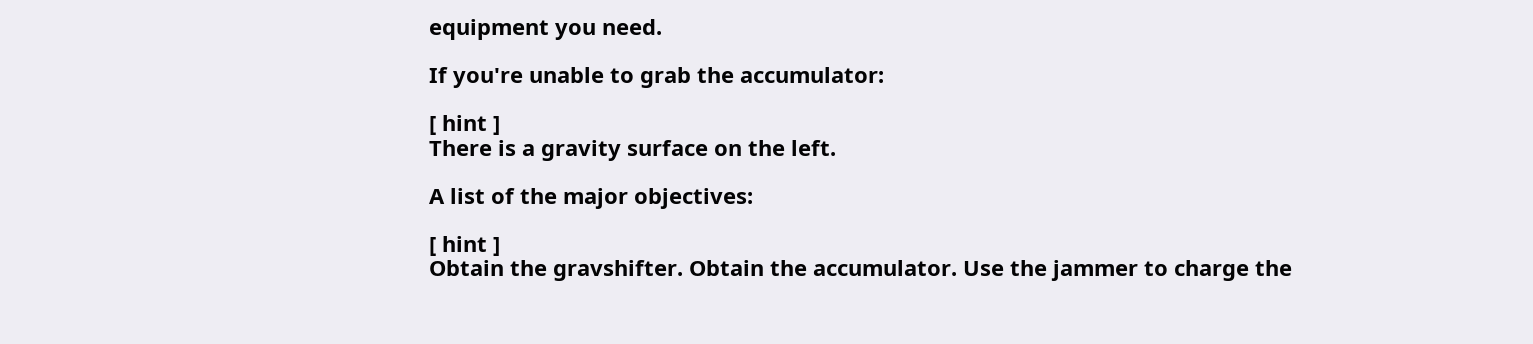equipment you need.

If you're unable to grab the accumulator:

[ hint ]
There is a gravity surface on the left.

A list of the major objectives:

[ hint ]
Obtain the gravshifter. Obtain the accumulator. Use the jammer to charge the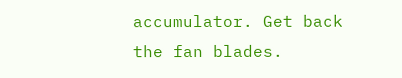accumulator. Get back the fan blades.